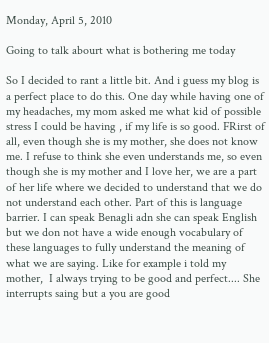Monday, April 5, 2010

Going to talk abourt what is bothering me today

So I decided to rant a little bit. And i guess my blog is a perfect place to do this. One day while having one of my headaches, my mom asked me what kid of possible stress I could be having , if my life is so good. FRirst of all, even though she is my mother, she does not know me. I refuse to think she even understands me, so even though she is my mother and I love her, we are a part of her life where we decided to understand that we do not understand each other. Part of this is language barrier. I can speak Benagli adn she can speak English but we don not have a wide enough vocabulary of these languages to fully understand the meaning of what we are saying. Like for example i told my mother,  I always trying to be good and perfect.... She interrupts saing but a you are good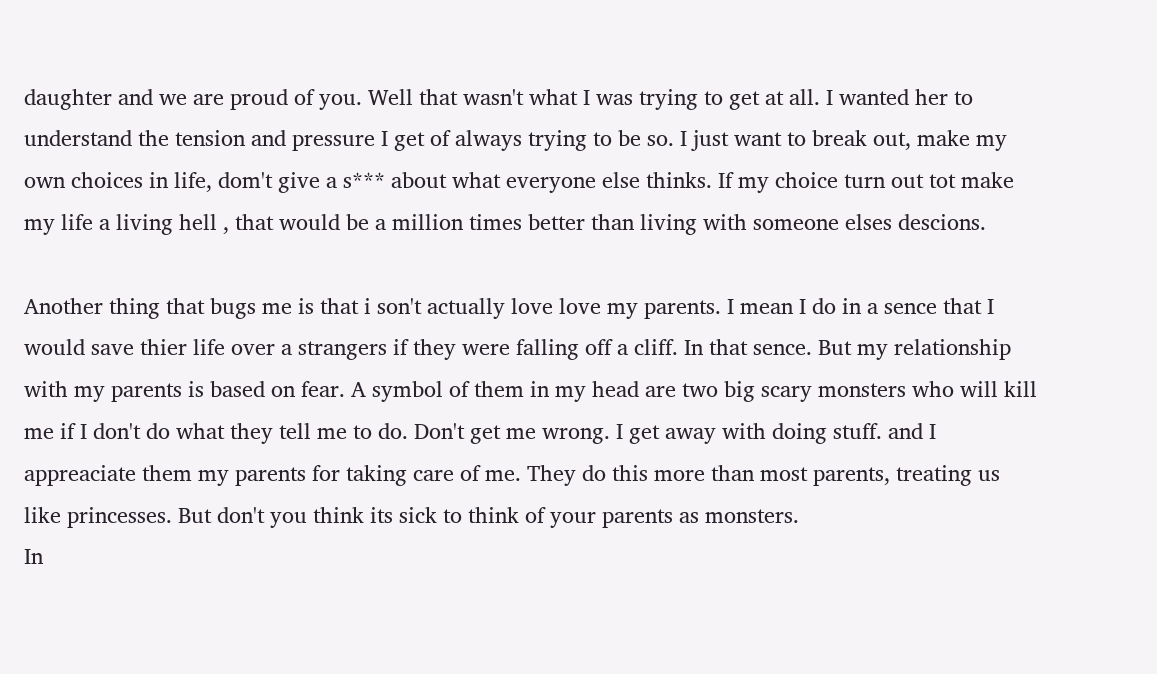daughter and we are proud of you. Well that wasn't what I was trying to get at all. I wanted her to understand the tension and pressure I get of always trying to be so. I just want to break out, make my own choices in life, dom't give a s*** about what everyone else thinks. If my choice turn out tot make my life a living hell , that would be a million times better than living with someone elses descions.

Another thing that bugs me is that i son't actually love love my parents. I mean I do in a sence that I would save thier life over a strangers if they were falling off a cliff. In that sence. But my relationship with my parents is based on fear. A symbol of them in my head are two big scary monsters who will kill me if I don't do what they tell me to do. Don't get me wrong. I get away with doing stuff. and I appreaciate them my parents for taking care of me. They do this more than most parents, treating us like princesses. But don't you think its sick to think of your parents as monsters.
In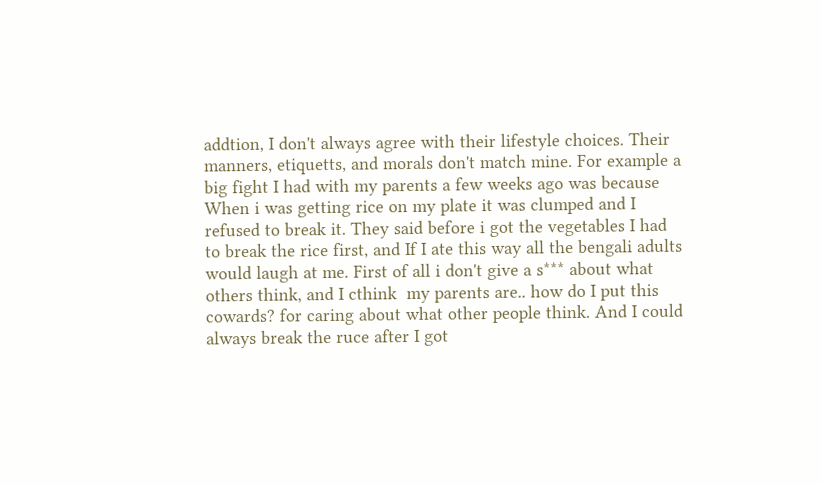addtion, I don't always agree with their lifestyle choices. Their manners, etiquetts, and morals don't match mine. For example a big fight I had with my parents a few weeks ago was because When i was getting rice on my plate it was clumped and I refused to break it. They said before i got the vegetables I had to break the rice first, and If I ate this way all the bengali adults would laugh at me. First of all i don't give a s*** about what others think, and I cthink  my parents are.. how do I put this cowards? for caring about what other people think. And I could always break the ruce after I got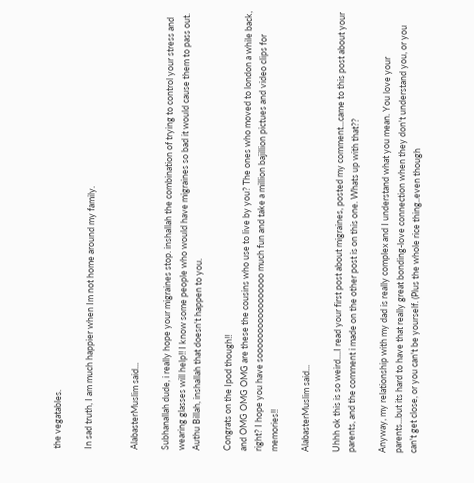the vegatables.

In sad truth, I am much happier when Im not home around my family.


AlabasterMuslim said...

Subhanallah dude, i really hope your migraines stop. inshallah the combination of trying to control your stress and wearing glasses will help!! I know some people who would have migraines so bad it would cause them to pass out. Authu Billah, inshallah that doesn't happen to you.

Congrats on the Ipod though!!
and OMG OMG OMG are these the cousins who use to live by you? The ones who moved to london a while back, right? I hope you have sooooooooooooooooo much fun and take a million bajillion pictues and video clips for memories!!

AlabasterMuslim said...

Uhhh ok this is so weird....I read your first post about migraines, posted my comment...came to this post about your parents, and the comment i made on the other post is on this one. Whats up with that??

Anyway, my relationship with my dad is really complex and I understand what you mean. You love your parents...but its hard to have that really great bonding-love connection when they don't understand you, or you can't get close, or you can't be yourself. (Plus the whole rice thing..even though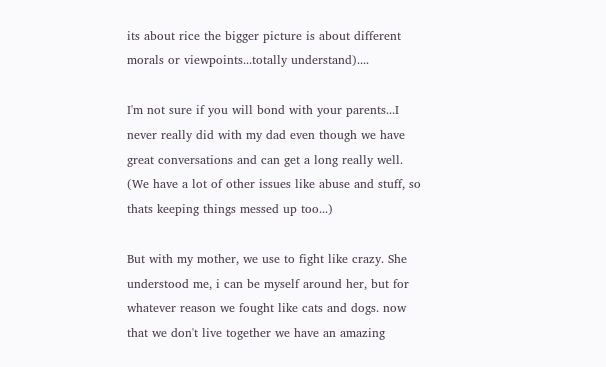its about rice the bigger picture is about different morals or viewpoints...totally understand)....

I'm not sure if you will bond with your parents...I never really did with my dad even though we have great conversations and can get a long really well. (We have a lot of other issues like abuse and stuff, so thats keeping things messed up too...)

But with my mother, we use to fight like crazy. She understood me, i can be myself around her, but for whatever reason we fought like cats and dogs. now that we don't live together we have an amazing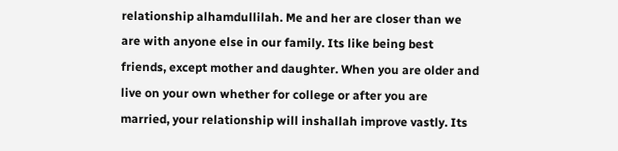relationship alhamdullilah. Me and her are closer than we are with anyone else in our family. Its like being best friends, except mother and daughter. When you are older and live on your own whether for college or after you are married, your relationship will inshallah improve vastly. Its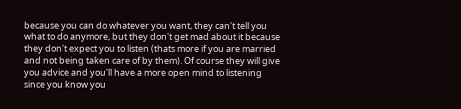because you can do whatever you want, they can't tell you what to do anymore, but they don't get mad about it because they don't expect you to listen (thats more if you are married and not being taken care of by them). Of course they will give you advice and you'll have a more open mind to listening since you know you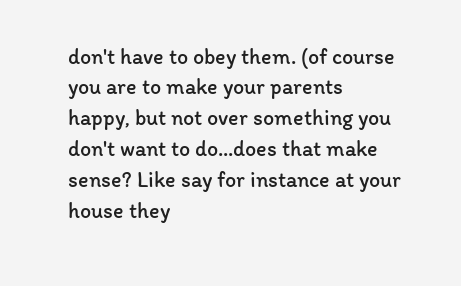don't have to obey them. (of course you are to make your parents happy, but not over something you don't want to do...does that make sense? Like say for instance at your house they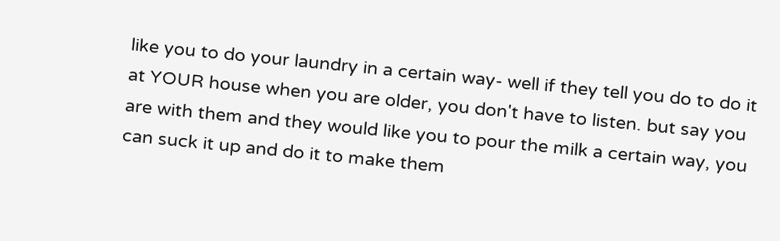like you to do your laundry in a certain way- well if they tell you do to do it at YOUR house when you are older, you don't have to listen. but say you are with them and they would like you to pour the milk a certain way, you can suck it up and do it to make them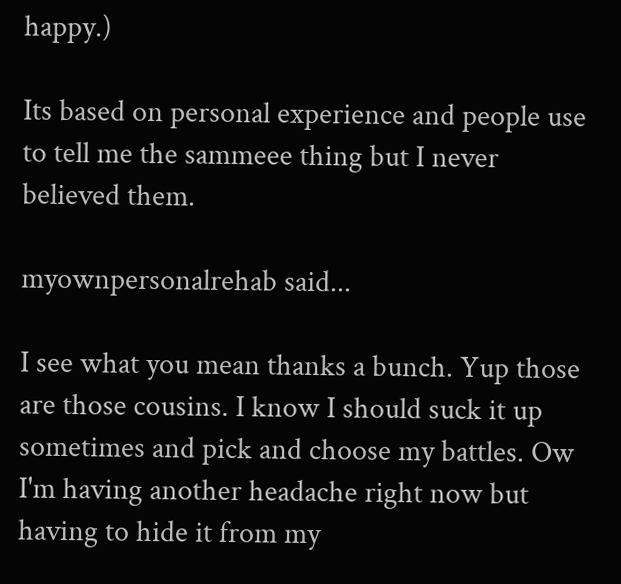happy.)

Its based on personal experience and people use to tell me the sammeee thing but I never believed them.

myownpersonalrehab said...

I see what you mean thanks a bunch. Yup those are those cousins. I know I should suck it up sometimes and pick and choose my battles. Ow I'm having another headache right now but having to hide it from my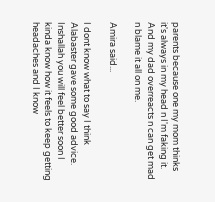parents because one my mom thinks it's always in my head n I'm faking it. And my dad overreacts n can get mad n blame it all on me.

Amira said...

I dont know what to say I think Alabaster gave some good advice. Inshallah you will feel better soon I kinda know how it feels to keep getting headaches and I know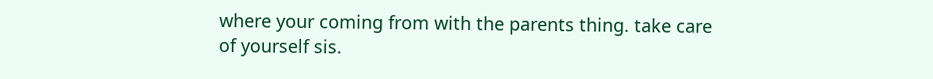where your coming from with the parents thing. take care of yourself sis.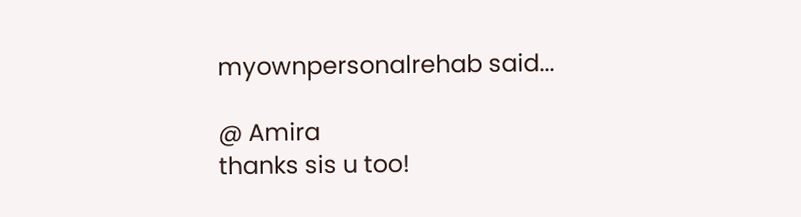myownpersonalrehab said...

@ Amira
thanks sis u too!